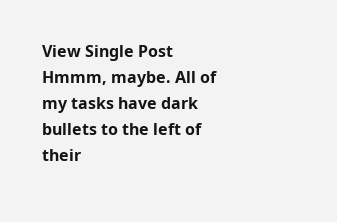View Single Post
Hmmm, maybe. All of my tasks have dark bullets to the left of their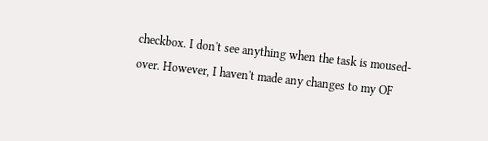checkbox. I don't see anything when the task is moused-over. However, I haven't made any changes to my OF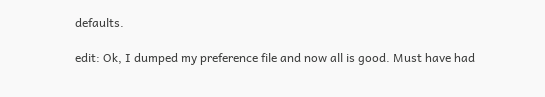defaults.

edit: Ok, I dumped my preference file and now all is good. Must have had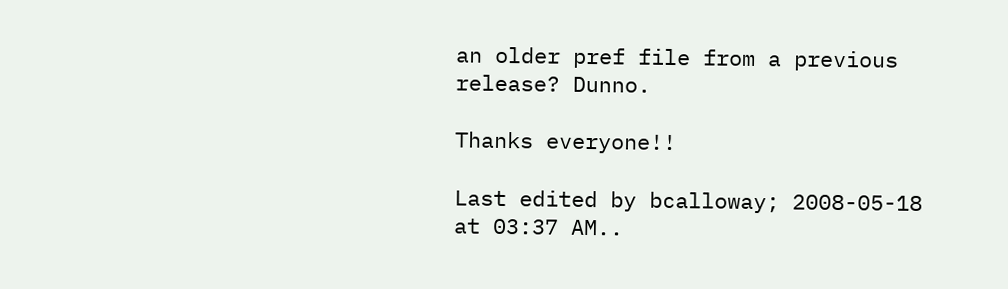an older pref file from a previous release? Dunno.

Thanks everyone!!

Last edited by bcalloway; 2008-05-18 at 03:37 AM..